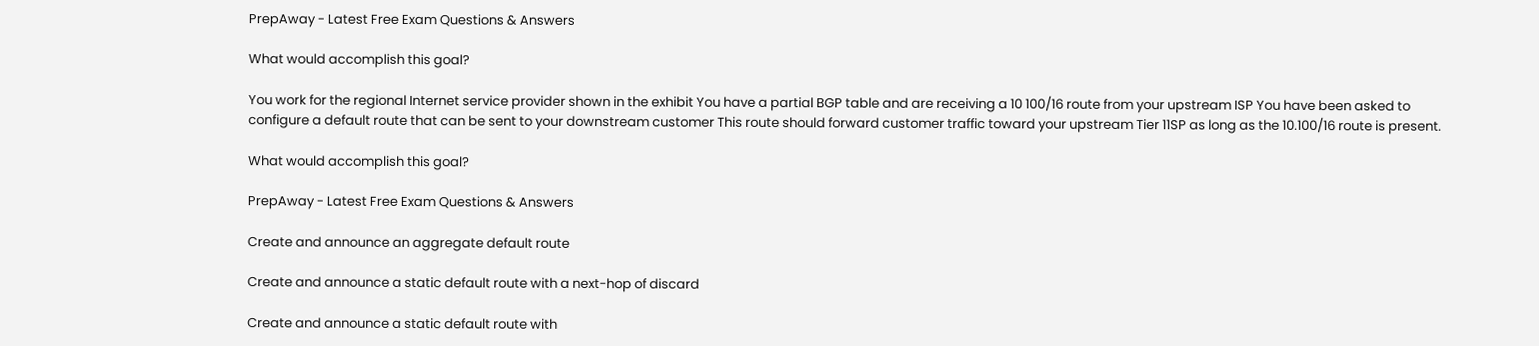PrepAway - Latest Free Exam Questions & Answers

What would accomplish this goal?

You work for the regional Internet service provider shown in the exhibit You have a partial BGP table and are receiving a 10 100/16 route from your upstream ISP You have been asked to configure a default route that can be sent to your downstream customer This route should forward customer traffic toward your upstream Tier 11SP as long as the 10.100/16 route is present.

What would accomplish this goal?

PrepAway - Latest Free Exam Questions & Answers

Create and announce an aggregate default route

Create and announce a static default route with a next-hop of discard

Create and announce a static default route with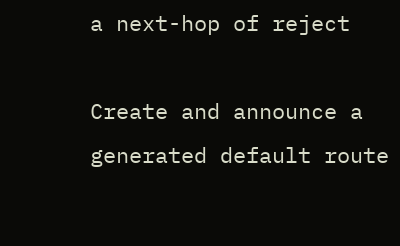a next-hop of reject

Create and announce a generated default route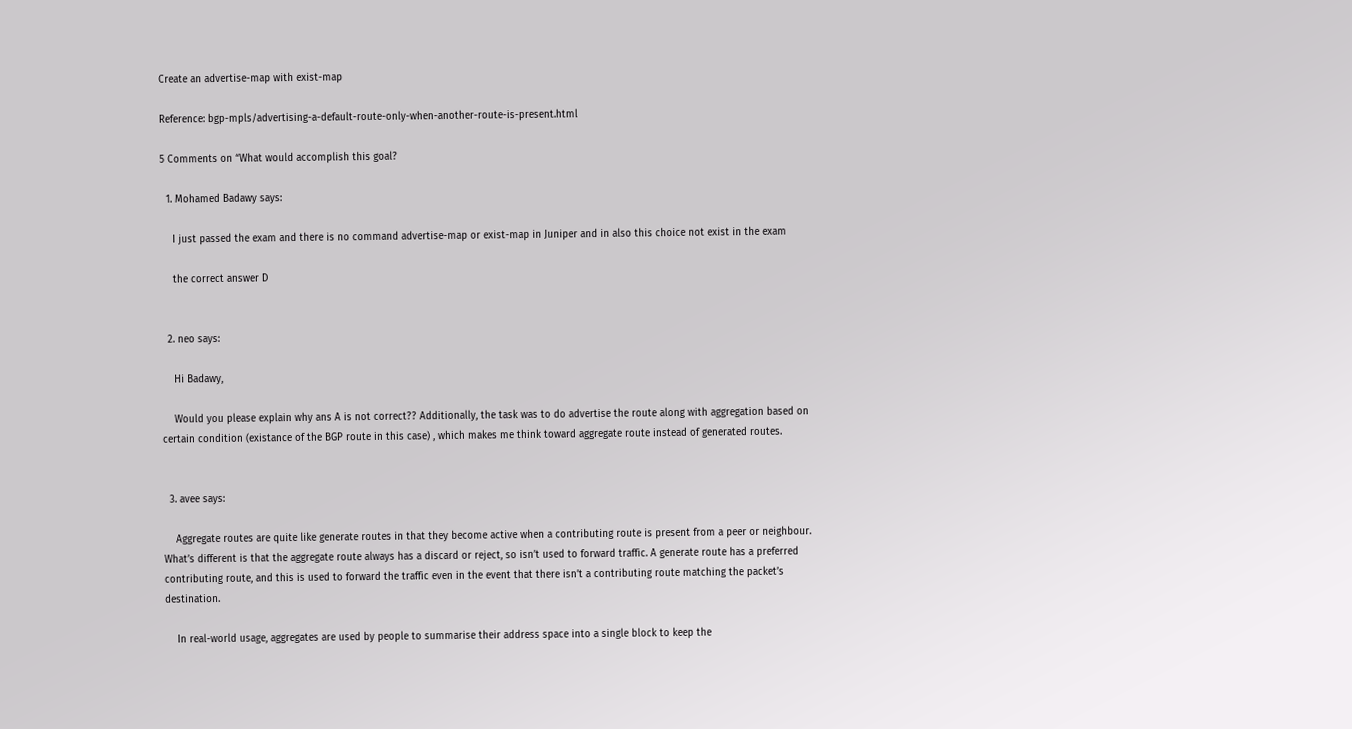Create an advertise-map with exist-map

Reference: bgp-mpls/advertising-a-default-route-only-when-another-route-is-present.html

5 Comments on “What would accomplish this goal?

  1. Mohamed Badawy says:

    I just passed the exam and there is no command advertise-map or exist-map in Juniper and in also this choice not exist in the exam

    the correct answer D


  2. neo says:

    Hi Badawy,

    Would you please explain why ans A is not correct?? Additionally, the task was to do advertise the route along with aggregation based on certain condition (existance of the BGP route in this case) , which makes me think toward aggregate route instead of generated routes.


  3. avee says:

    Aggregate routes are quite like generate routes in that they become active when a contributing route is present from a peer or neighbour. What’s different is that the aggregate route always has a discard or reject, so isn’t used to forward traffic. A generate route has a preferred contributing route, and this is used to forward the traffic even in the event that there isn’t a contributing route matching the packet’s destination.

    In real-world usage, aggregates are used by people to summarise their address space into a single block to keep the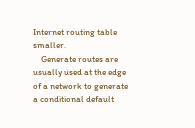Internet routing table smaller.
    Generate routes are usually used at the edge of a network to generate a conditional default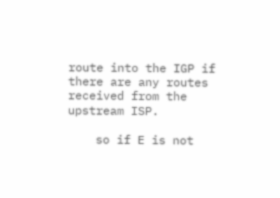route into the IGP if there are any routes received from the upstream ISP.

    so if E is not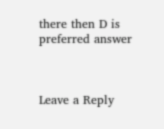there then D is preferred answer



Leave a Reply